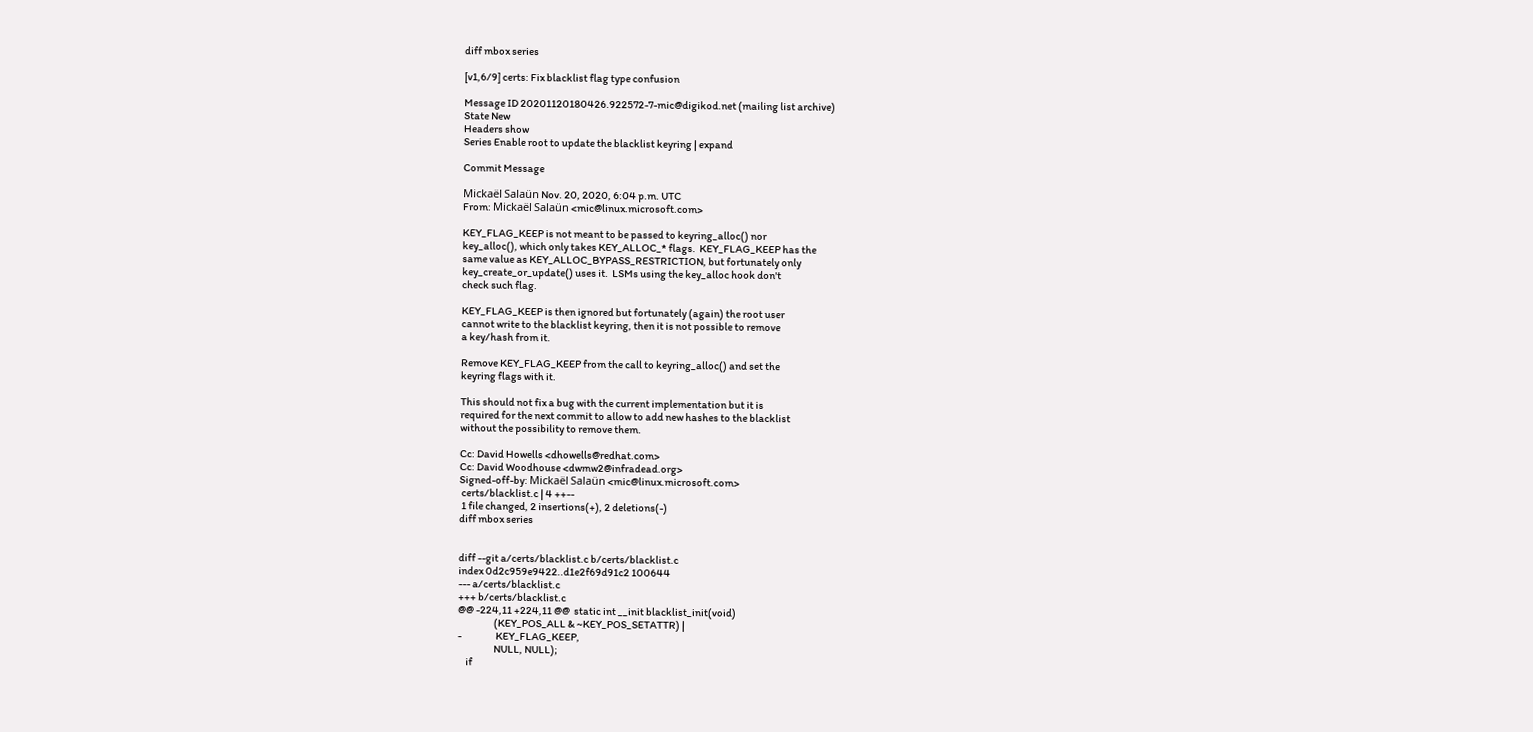diff mbox series

[v1,6/9] certs: Fix blacklist flag type confusion

Message ID 20201120180426.922572-7-mic@digikod.net (mailing list archive)
State New
Headers show
Series Enable root to update the blacklist keyring | expand

Commit Message

Mickaël Salaün Nov. 20, 2020, 6:04 p.m. UTC
From: Mickaël Salaün <mic@linux.microsoft.com>

KEY_FLAG_KEEP is not meant to be passed to keyring_alloc() nor
key_alloc(), which only takes KEY_ALLOC_* flags.  KEY_FLAG_KEEP has the
same value as KEY_ALLOC_BYPASS_RESTRICTION, but fortunately only
key_create_or_update() uses it.  LSMs using the key_alloc hook don't
check such flag.

KEY_FLAG_KEEP is then ignored but fortunately (again) the root user
cannot write to the blacklist keyring, then it is not possible to remove
a key/hash from it.

Remove KEY_FLAG_KEEP from the call to keyring_alloc() and set the
keyring flags with it.

This should not fix a bug with the current implementation but it is
required for the next commit to allow to add new hashes to the blacklist
without the possibility to remove them.

Cc: David Howells <dhowells@redhat.com>
Cc: David Woodhouse <dwmw2@infradead.org>
Signed-off-by: Mickaël Salaün <mic@linux.microsoft.com>
 certs/blacklist.c | 4 ++--
 1 file changed, 2 insertions(+), 2 deletions(-)
diff mbox series


diff --git a/certs/blacklist.c b/certs/blacklist.c
index 0d2c959e9422..d1e2f69d91c2 100644
--- a/certs/blacklist.c
+++ b/certs/blacklist.c
@@ -224,11 +224,11 @@  static int __init blacklist_init(void)
                  (KEY_POS_ALL & ~KEY_POS_SETATTR) |
-                 KEY_FLAG_KEEP,
                  NULL, NULL);
    if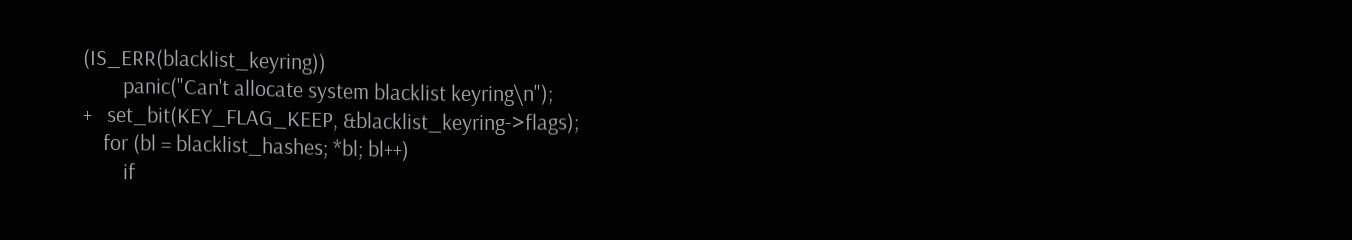(IS_ERR(blacklist_keyring))
        panic("Can't allocate system blacklist keyring\n");
+   set_bit(KEY_FLAG_KEEP, &blacklist_keyring->flags);
    for (bl = blacklist_hashes; *bl; bl++)
        if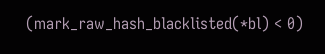(mark_raw_hash_blacklisted(*bl) < 0)